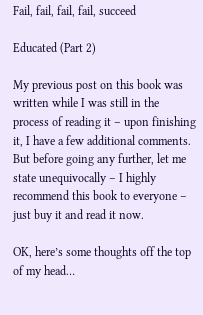Fail, fail, fail, fail, succeed

Educated (Part 2)

My previous post on this book was written while I was still in the process of reading it – upon finishing it, I have a few additional comments. But before going any further, let me state unequivocally – I highly recommend this book to everyone – just buy it and read it now.

OK, here’s some thoughts off the top of my head…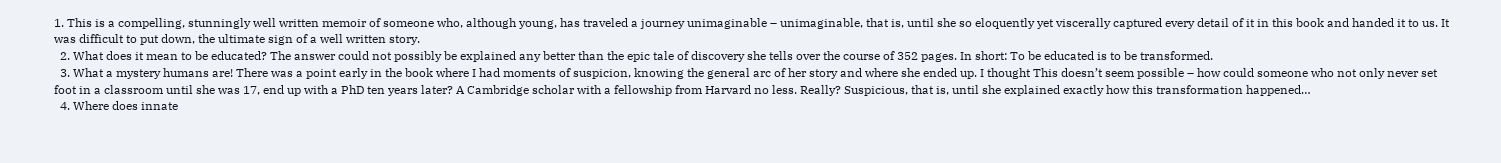1. This is a compelling, stunningly well written memoir of someone who, although young, has traveled a journey unimaginable – unimaginable, that is, until she so eloquently yet viscerally captured every detail of it in this book and handed it to us. It was difficult to put down, the ultimate sign of a well written story.
  2. What does it mean to be educated? The answer could not possibly be explained any better than the epic tale of discovery she tells over the course of 352 pages. In short: To be educated is to be transformed.
  3. What a mystery humans are! There was a point early in the book where I had moments of suspicion, knowing the general arc of her story and where she ended up. I thought This doesn’t seem possible – how could someone who not only never set foot in a classroom until she was 17, end up with a PhD ten years later? A Cambridge scholar with a fellowship from Harvard no less. Really? Suspicious, that is, until she explained exactly how this transformation happened…
  4. Where does innate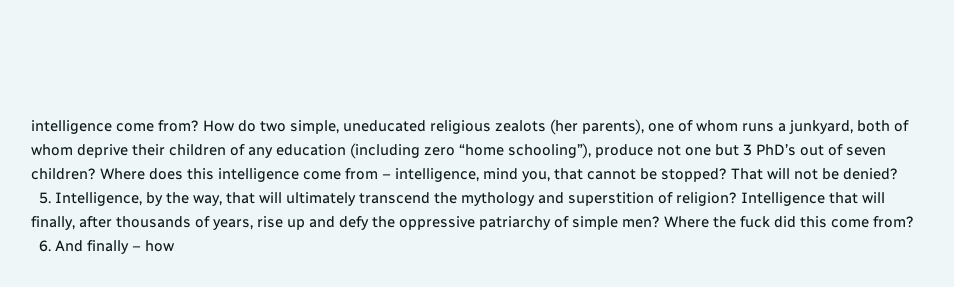intelligence come from? How do two simple, uneducated religious zealots (her parents), one of whom runs a junkyard, both of whom deprive their children of any education (including zero “home schooling”), produce not one but 3 PhD’s out of seven children? Where does this intelligence come from – intelligence, mind you, that cannot be stopped? That will not be denied?
  5. Intelligence, by the way, that will ultimately transcend the mythology and superstition of religion? Intelligence that will finally, after thousands of years, rise up and defy the oppressive patriarchy of simple men? Where the fuck did this come from?
  6. And finally – how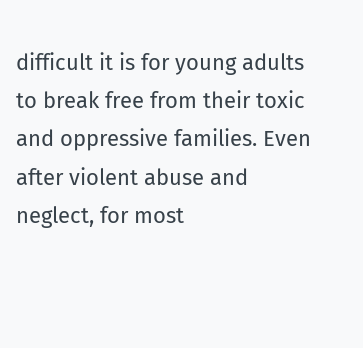difficult it is for young adults to break free from their toxic and oppressive families. Even after violent abuse and neglect, for most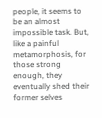people, it seems to be an almost impossible task. But, like a painful metamorphosis, for those strong enough, they eventually shed their former selves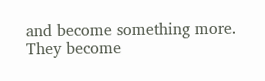and become something more. They become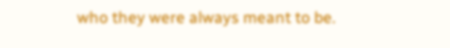who they were always meant to be.